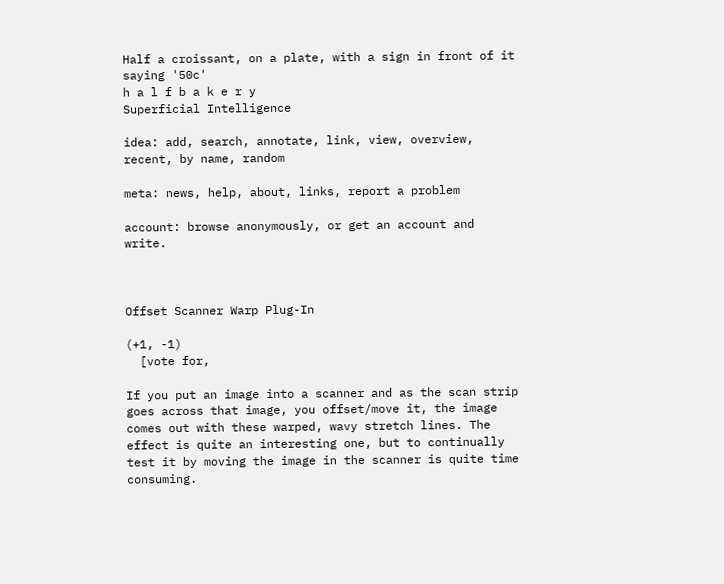Half a croissant, on a plate, with a sign in front of it saying '50c'
h a l f b a k e r y
Superficial Intelligence

idea: add, search, annotate, link, view, overview, recent, by name, random

meta: news, help, about, links, report a problem

account: browse anonymously, or get an account and write.



Offset Scanner Warp Plug-In

(+1, -1)
  [vote for,

If you put an image into a scanner and as the scan strip goes across that image, you offset/move it, the image comes out with these warped, wavy stretch lines. The effect is quite an interesting one, but to continually test it by moving the image in the scanner is quite time consuming.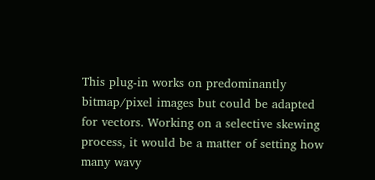This plug-in works on predominantly bitmap/pixel images but could be adapted for vectors. Working on a selective skewing process, it would be a matter of setting how many wavy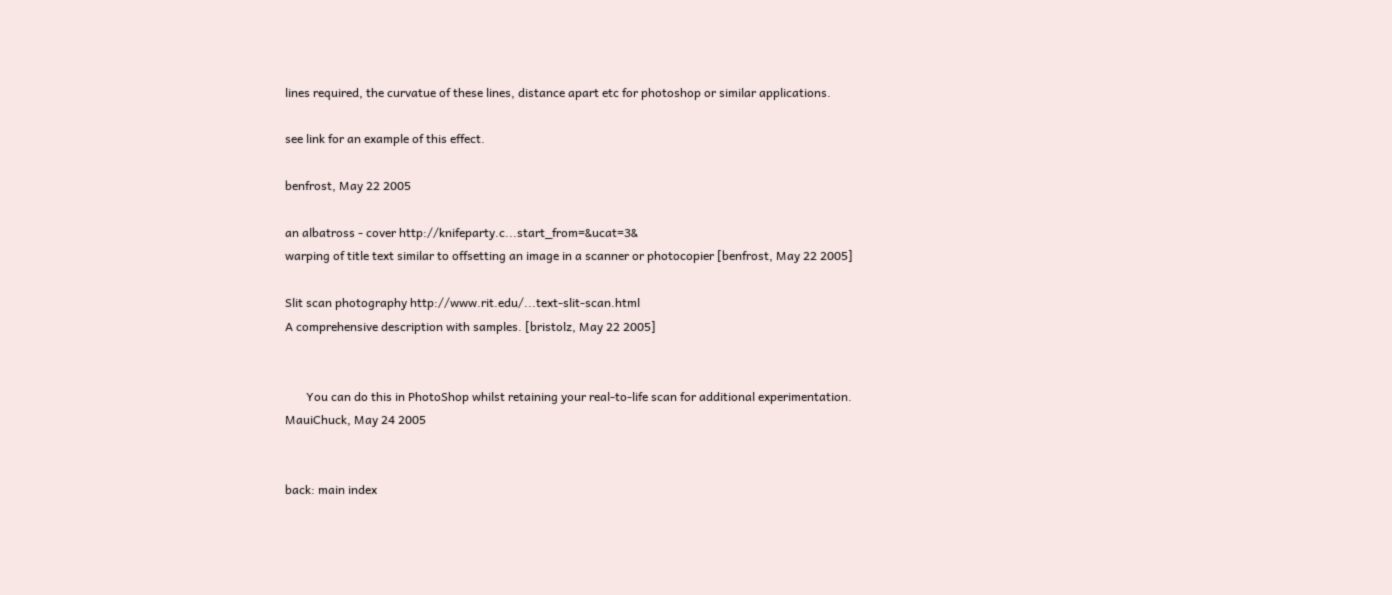lines required, the curvatue of these lines, distance apart etc for photoshop or similar applications.

see link for an example of this effect.

benfrost, May 22 2005

an albatross - cover http://knifeparty.c...start_from=&ucat=3&
warping of title text similar to offsetting an image in a scanner or photocopier [benfrost, May 22 2005]

Slit scan photography http://www.rit.edu/...text-slit-scan.html
A comprehensive description with samples. [bristolz, May 22 2005]


       You can do this in PhotoShop whilst retaining your real-to-life scan for additional experimentation.
MauiChuck, May 24 2005


back: main index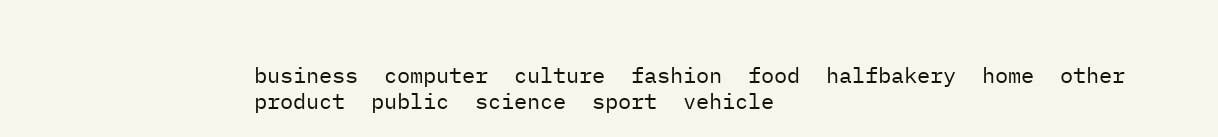business  computer  culture  fashion  food  halfbakery  home  other  product  public  science  sport  vehicle